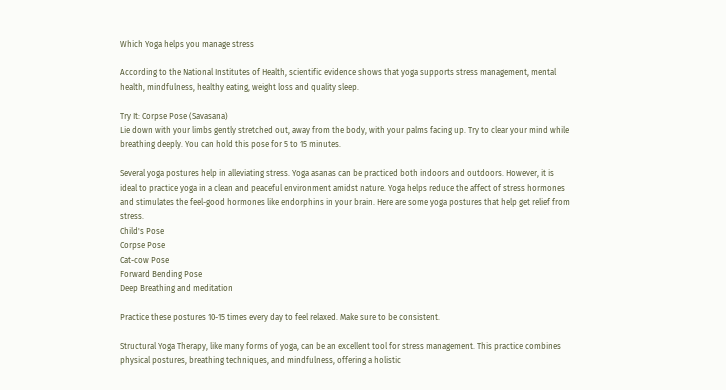Which Yoga helps you manage stress

According to the National Institutes of Health, scientific evidence shows that yoga supports stress management, mental health, mindfulness, healthy eating, weight loss and quality sleep.

Try It: Corpse Pose (Savasana)
Lie down with your limbs gently stretched out, away from the body, with your palms facing up. Try to clear your mind while breathing deeply. You can hold this pose for 5 to 15 minutes.

Several yoga postures help in alleviating stress. Yoga asanas can be practiced both indoors and outdoors. However, it is ideal to practice yoga in a clean and peaceful environment amidst nature. Yoga helps reduce the affect of stress hormones and stimulates the feel-good hormones like endorphins in your brain. Here are some yoga postures that help get relief from stress.
Child's Pose
Corpse Pose
Cat-cow Pose
Forward Bending Pose
Deep Breathing and meditation

Practice these postures 10-15 times every day to feel relaxed. Make sure to be consistent.

Structural Yoga Therapy, like many forms of yoga, can be an excellent tool for stress management. This practice combines physical postures, breathing techniques, and mindfulness, offering a holistic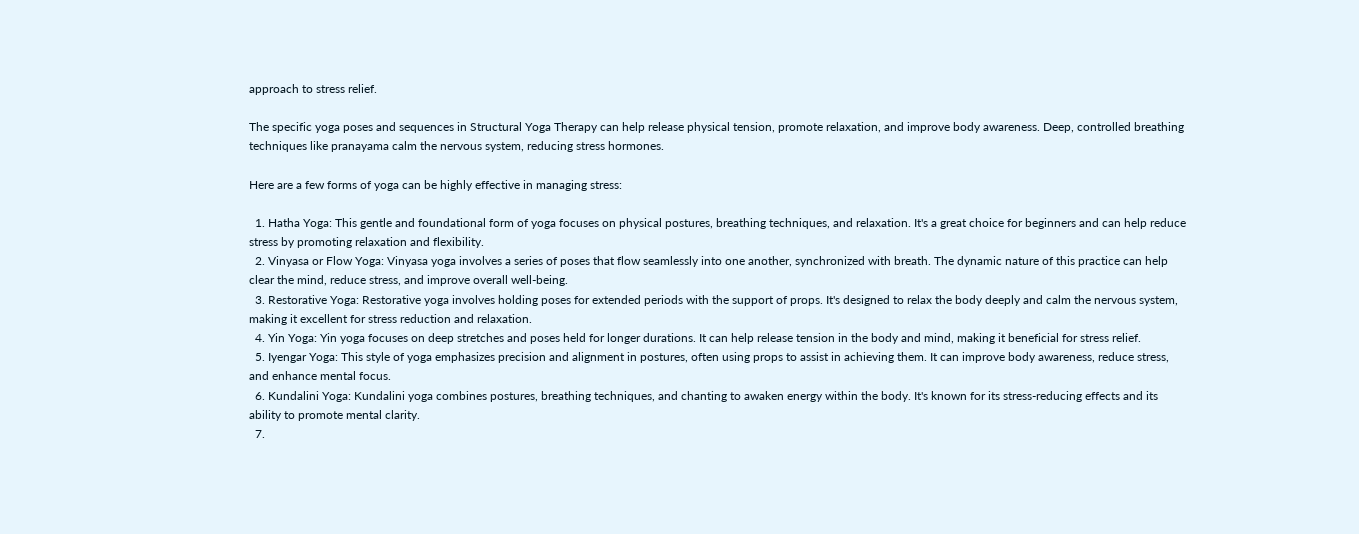approach to stress relief.

The specific yoga poses and sequences in Structural Yoga Therapy can help release physical tension, promote relaxation, and improve body awareness. Deep, controlled breathing techniques like pranayama calm the nervous system, reducing stress hormones.

Here are a few forms of yoga can be highly effective in managing stress:

  1. Hatha Yoga: This gentle and foundational form of yoga focuses on physical postures, breathing techniques, and relaxation. It's a great choice for beginners and can help reduce stress by promoting relaxation and flexibility.
  2. Vinyasa or Flow Yoga: Vinyasa yoga involves a series of poses that flow seamlessly into one another, synchronized with breath. The dynamic nature of this practice can help clear the mind, reduce stress, and improve overall well-being.
  3. Restorative Yoga: Restorative yoga involves holding poses for extended periods with the support of props. It's designed to relax the body deeply and calm the nervous system, making it excellent for stress reduction and relaxation.
  4. Yin Yoga: Yin yoga focuses on deep stretches and poses held for longer durations. It can help release tension in the body and mind, making it beneficial for stress relief.
  5. Iyengar Yoga: This style of yoga emphasizes precision and alignment in postures, often using props to assist in achieving them. It can improve body awareness, reduce stress, and enhance mental focus.
  6. Kundalini Yoga: Kundalini yoga combines postures, breathing techniques, and chanting to awaken energy within the body. It's known for its stress-reducing effects and its ability to promote mental clarity.
  7.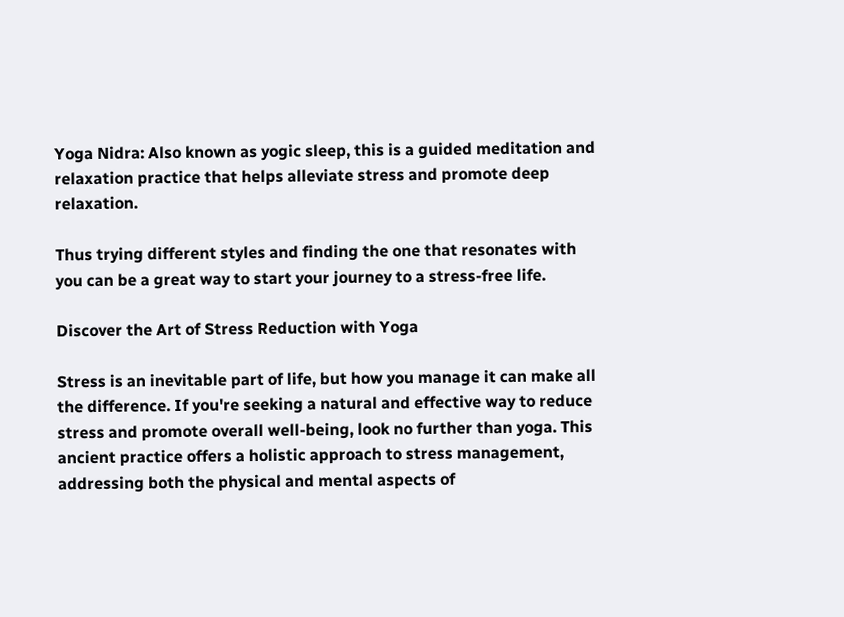Yoga Nidra: Also known as yogic sleep, this is a guided meditation and relaxation practice that helps alleviate stress and promote deep relaxation.

Thus trying different styles and finding the one that resonates with you can be a great way to start your journey to a stress-free life.

Discover the Art of Stress Reduction with Yoga

Stress is an inevitable part of life, but how you manage it can make all the difference. If you're seeking a natural and effective way to reduce stress and promote overall well-being, look no further than yoga. This ancient practice offers a holistic approach to stress management, addressing both the physical and mental aspects of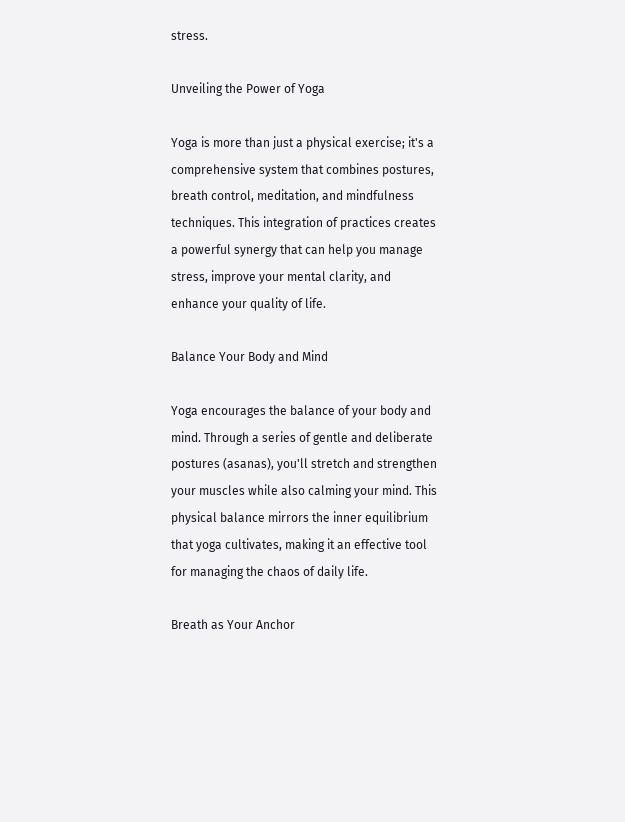stress.

Unveiling the Power of Yoga

Yoga is more than just a physical exercise; it's a comprehensive system that combines postures, breath control, meditation, and mindfulness techniques. This integration of practices creates a powerful synergy that can help you manage stress, improve your mental clarity, and enhance your quality of life.

Balance Your Body and Mind

Yoga encourages the balance of your body and mind. Through a series of gentle and deliberate postures (asanas), you'll stretch and strengthen your muscles while also calming your mind. This physical balance mirrors the inner equilibrium that yoga cultivates, making it an effective tool for managing the chaos of daily life.

Breath as Your Anchor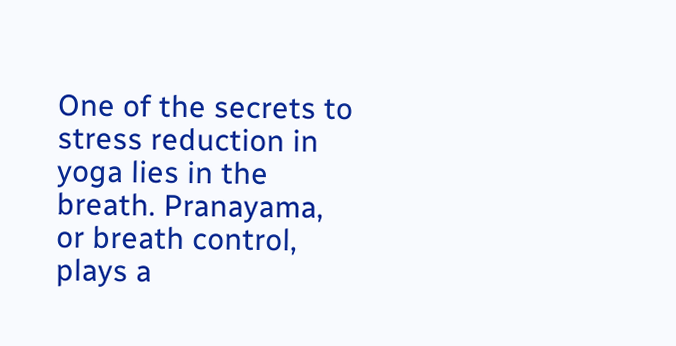One of the secrets to stress reduction in yoga lies in the breath. Pranayama, or breath control, plays a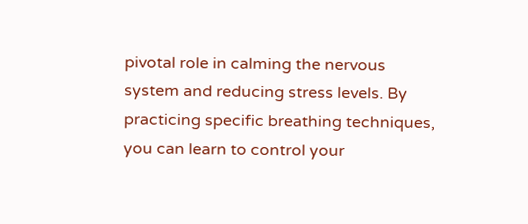pivotal role in calming the nervous system and reducing stress levels. By practicing specific breathing techniques, you can learn to control your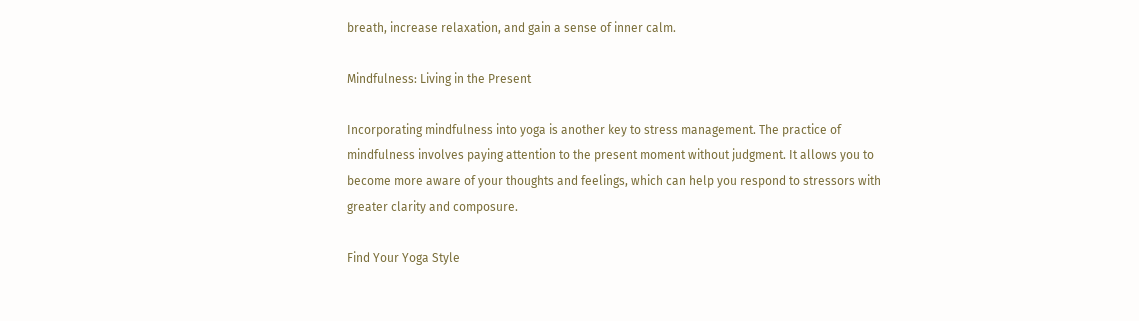breath, increase relaxation, and gain a sense of inner calm.

Mindfulness: Living in the Present

Incorporating mindfulness into yoga is another key to stress management. The practice of mindfulness involves paying attention to the present moment without judgment. It allows you to become more aware of your thoughts and feelings, which can help you respond to stressors with greater clarity and composure.

Find Your Yoga Style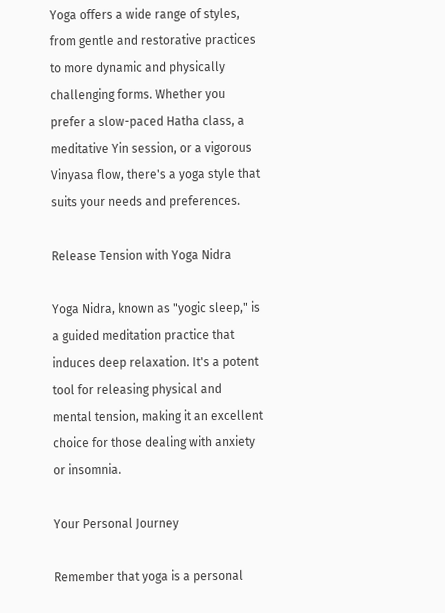Yoga offers a wide range of styles, from gentle and restorative practices to more dynamic and physically challenging forms. Whether you prefer a slow-paced Hatha class, a meditative Yin session, or a vigorous Vinyasa flow, there's a yoga style that suits your needs and preferences.

Release Tension with Yoga Nidra

Yoga Nidra, known as "yogic sleep," is a guided meditation practice that induces deep relaxation. It's a potent tool for releasing physical and mental tension, making it an excellent choice for those dealing with anxiety or insomnia.

Your Personal Journey

Remember that yoga is a personal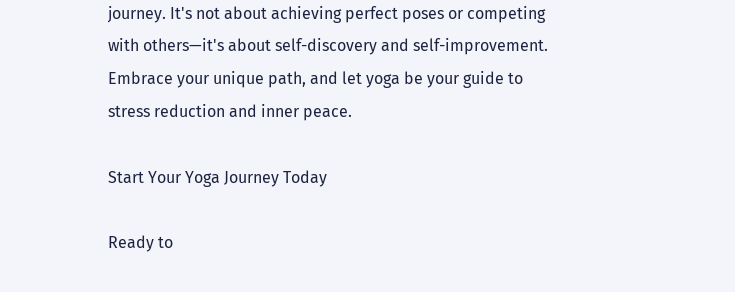journey. It's not about achieving perfect poses or competing with others—it's about self-discovery and self-improvement. Embrace your unique path, and let yoga be your guide to stress reduction and inner peace.

Start Your Yoga Journey Today

Ready to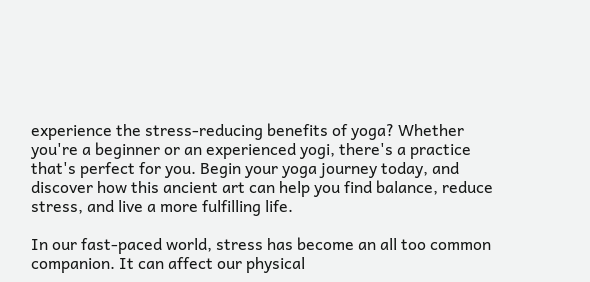experience the stress-reducing benefits of yoga? Whether you're a beginner or an experienced yogi, there's a practice that's perfect for you. Begin your yoga journey today, and discover how this ancient art can help you find balance, reduce stress, and live a more fulfilling life.

In our fast-paced world, stress has become an all too common companion. It can affect our physical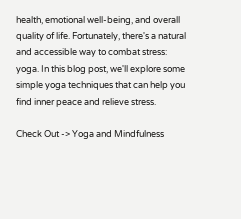health, emotional well-being, and overall quality of life. Fortunately, there's a natural and accessible way to combat stress: yoga. In this blog post, we'll explore some simple yoga techniques that can help you find inner peace and relieve stress.

Check Out -> Yoga and Mindfulness